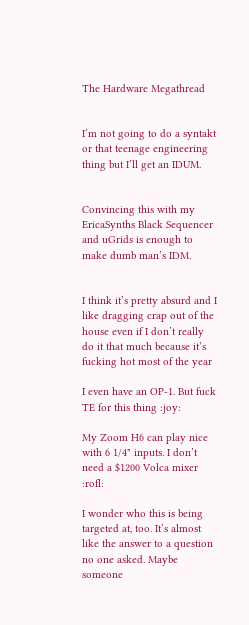The Hardware Megathread


I’m not going to do a syntakt or that teenage engineering thing but I’ll get an IDUM.


Convincing this with my EricaSynths Black Sequencer and uGrids is enough to make dumb man’s IDM.


I think it’s pretty absurd and I like dragging crap out of the house even if I don’t really do it that much because it’s fucking hot most of the year

I even have an OP-1. But fuck TE for this thing :joy:

My Zoom H6 can play nice with 6 1/4" inputs. I don’t need a $1200 Volca mixer :rofl:

I wonder who this is being targeted at, too. It’s almost like the answer to a question no one asked. Maybe someone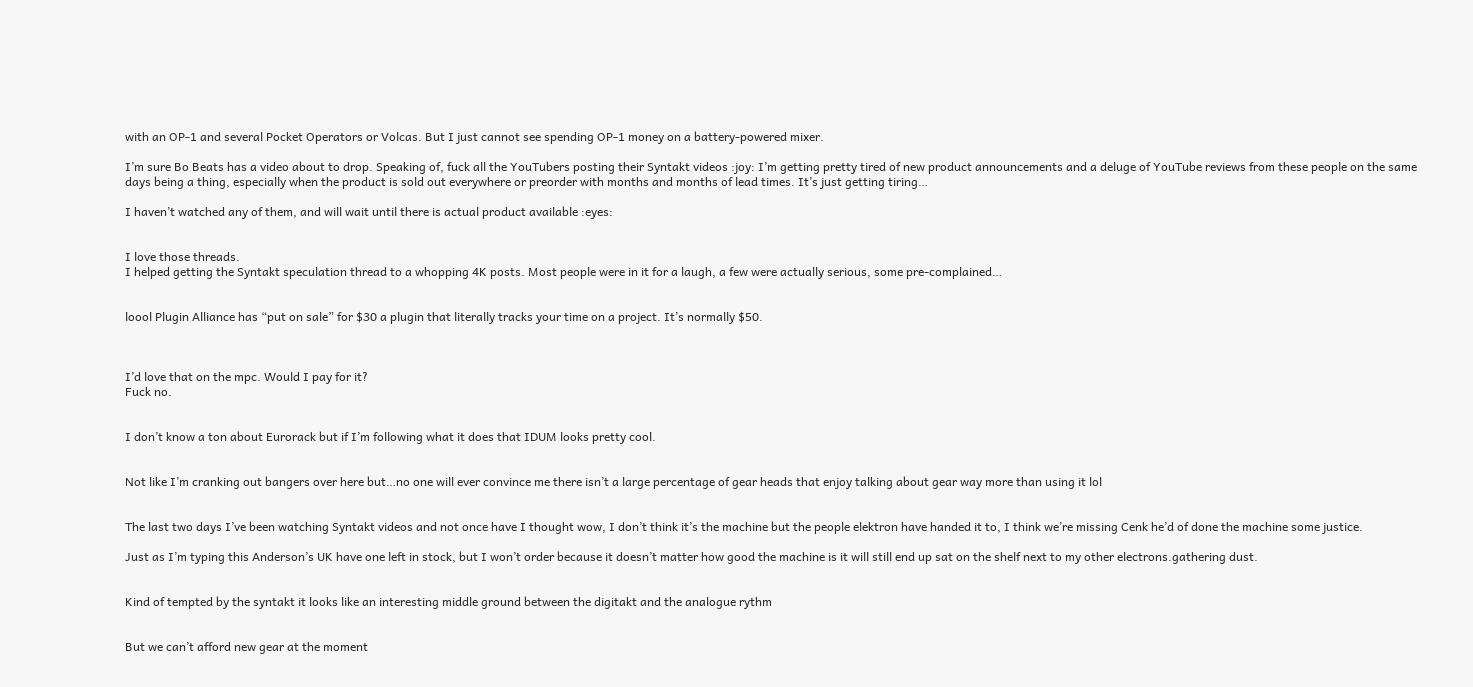with an OP-1 and several Pocket Operators or Volcas. But I just cannot see spending OP-1 money on a battery-powered mixer.

I’m sure Bo Beats has a video about to drop. Speaking of, fuck all the YouTubers posting their Syntakt videos :joy: I’m getting pretty tired of new product announcements and a deluge of YouTube reviews from these people on the same days being a thing, especially when the product is sold out everywhere or preorder with months and months of lead times. It’s just getting tiring…

I haven’t watched any of them, and will wait until there is actual product available :eyes:


I love those threads.
I helped getting the Syntakt speculation thread to a whopping 4K posts. Most people were in it for a laugh, a few were actually serious, some pre-complained…


loool Plugin Alliance has “put on sale” for $30 a plugin that literally tracks your time on a project. It’s normally $50.



I’d love that on the mpc. Would I pay for it?
Fuck no.


I don’t know a ton about Eurorack but if I’m following what it does that IDUM looks pretty cool.


Not like I’m cranking out bangers over here but…no one will ever convince me there isn’t a large percentage of gear heads that enjoy talking about gear way more than using it lol


The last two days I’ve been watching Syntakt videos and not once have I thought wow, I don’t think it’s the machine but the people elektron have handed it to, I think we’re missing Cenk he’d of done the machine some justice.

Just as I’m typing this Anderson’s UK have one left in stock, but I won’t order because it doesn’t matter how good the machine is it will still end up sat on the shelf next to my other electrons.gathering dust.


Kind of tempted by the syntakt it looks like an interesting middle ground between the digitakt and the analogue rythm


But we can’t afford new gear at the moment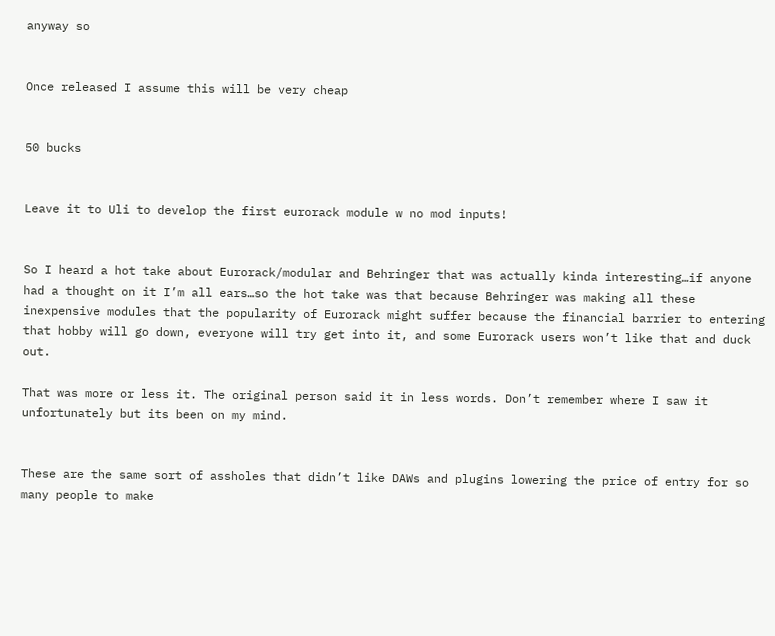anyway so


Once released I assume this will be very cheap


50 bucks


Leave it to Uli to develop the first eurorack module w no mod inputs!


So I heard a hot take about Eurorack/modular and Behringer that was actually kinda interesting…if anyone had a thought on it I’m all ears…so the hot take was that because Behringer was making all these inexpensive modules that the popularity of Eurorack might suffer because the financial barrier to entering that hobby will go down, everyone will try get into it, and some Eurorack users won’t like that and duck out.

That was more or less it. The original person said it in less words. Don’t remember where I saw it unfortunately but its been on my mind.


These are the same sort of assholes that didn’t like DAWs and plugins lowering the price of entry for so many people to make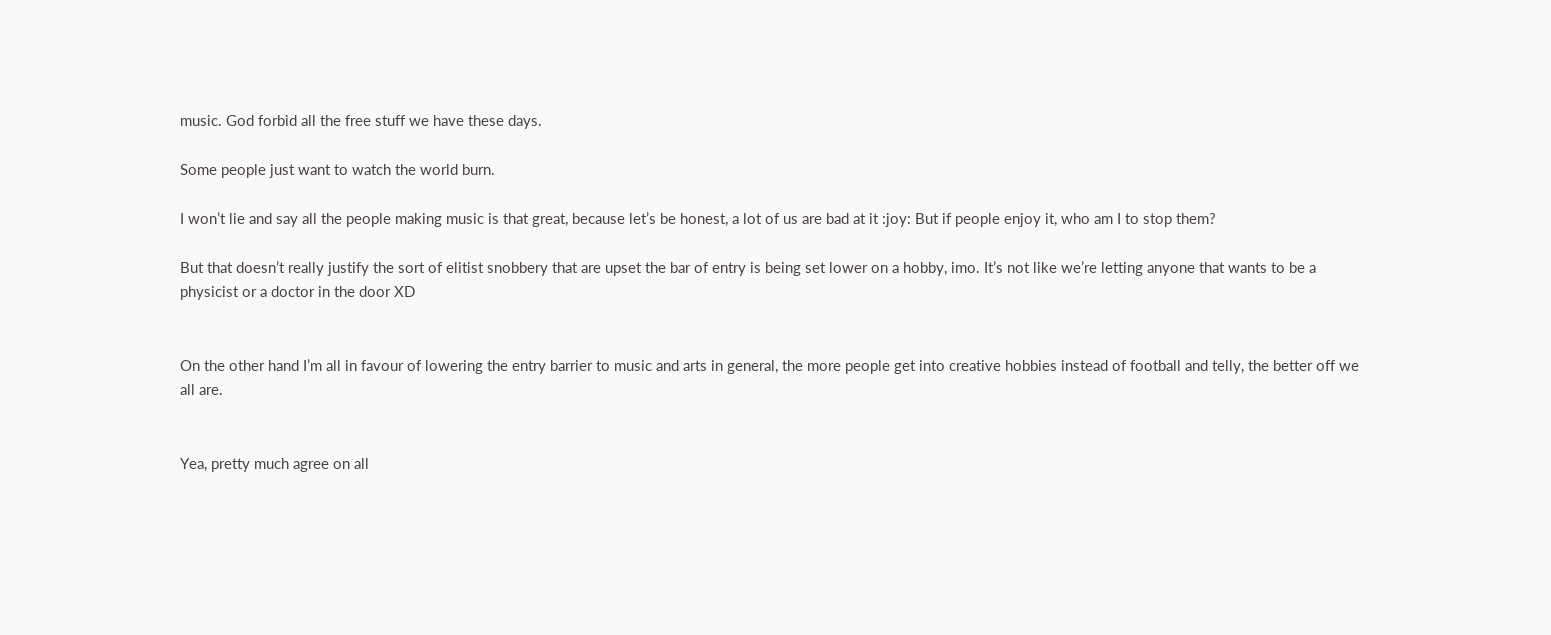music. God forbid all the free stuff we have these days.

Some people just want to watch the world burn.

I won’t lie and say all the people making music is that great, because let’s be honest, a lot of us are bad at it :joy: But if people enjoy it, who am I to stop them?

But that doesn’t really justify the sort of elitist snobbery that are upset the bar of entry is being set lower on a hobby, imo. It’s not like we’re letting anyone that wants to be a physicist or a doctor in the door XD


On the other hand I’m all in favour of lowering the entry barrier to music and arts in general, the more people get into creative hobbies instead of football and telly, the better off we all are.


Yea, pretty much agree on all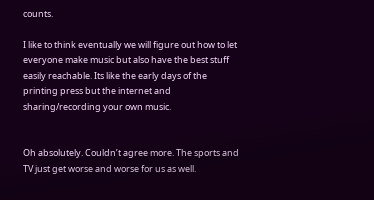counts.

I like to think eventually we will figure out how to let everyone make music but also have the best stuff easily reachable. Its like the early days of the printing press but the internet and sharing/recording your own music.


Oh absolutely. Couldn’t agree more. The sports and TV just get worse and worse for us as well.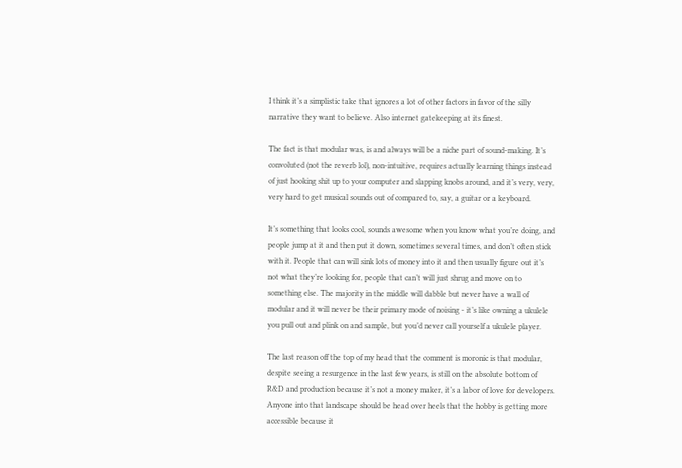I think it’s a simplistic take that ignores a lot of other factors in favor of the silly narrative they want to believe. Also internet gatekeeping at its finest.

The fact is that modular was, is and always will be a niche part of sound-making. It’s convoluted (not the reverb lol), non-intuitive, requires actually learning things instead of just hooking shit up to your computer and slapping knobs around, and it’s very, very, very hard to get musical sounds out of compared to, say, a guitar or a keyboard.

It’s something that looks cool, sounds awesome when you know what you’re doing, and people jump at it and then put it down, sometimes several times, and don’t often stick with it. People that can will sink lots of money into it and then usually figure out it’s not what they’re looking for, people that can’t will just shrug and move on to something else. The majority in the middle will dabble but never have a wall of modular and it will never be their primary mode of noising - it’s like owning a ukulele you pull out and plink on and sample, but you’d never call yourself a ukulele player.

The last reason off the top of my head that the comment is moronic is that modular, despite seeing a resurgence in the last few years, is still on the absolute bottom of R&D and production because it’s not a money maker, it’s a labor of love for developers. Anyone into that landscape should be head over heels that the hobby is getting more accessible because it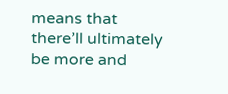means that there’ll ultimately be more and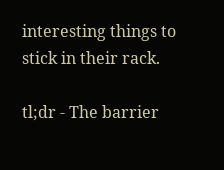interesting things to stick in their rack.

tl;dr - The barrier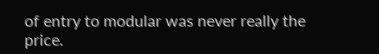of entry to modular was never really the price.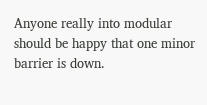Anyone really into modular should be happy that one minor barrier is down.